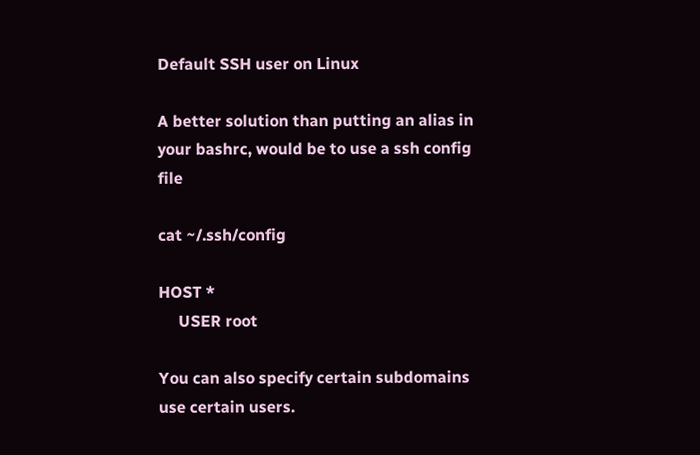Default SSH user on Linux

A better solution than putting an alias in your bashrc, would be to use a ssh config file

cat ~/.ssh/config

HOST *
     USER root

You can also specify certain subdomains use certain users.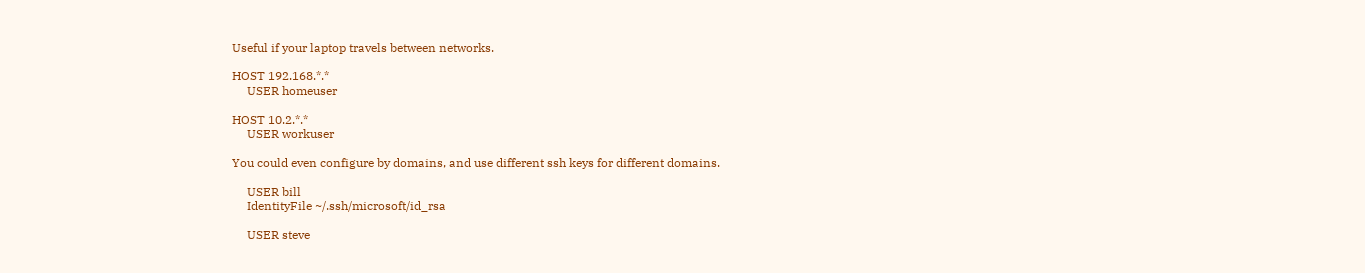Useful if your laptop travels between networks.

HOST 192.168.*.*
     USER homeuser

HOST 10.2.*.*
     USER workuser

You could even configure by domains, and use different ssh keys for different domains.

     USER bill
     IdentityFile ~/.ssh/microsoft/id_rsa

     USER steve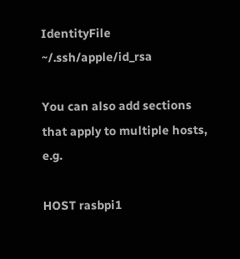IdentityFile ~/.ssh/apple/id_rsa

You can also add sections that apply to multiple hosts, e.g.

HOST rasbpi1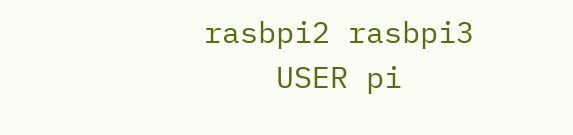rasbpi2 rasbpi3
    USER pi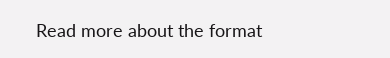Read more about the format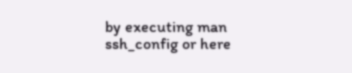by executing man ssh_config or here